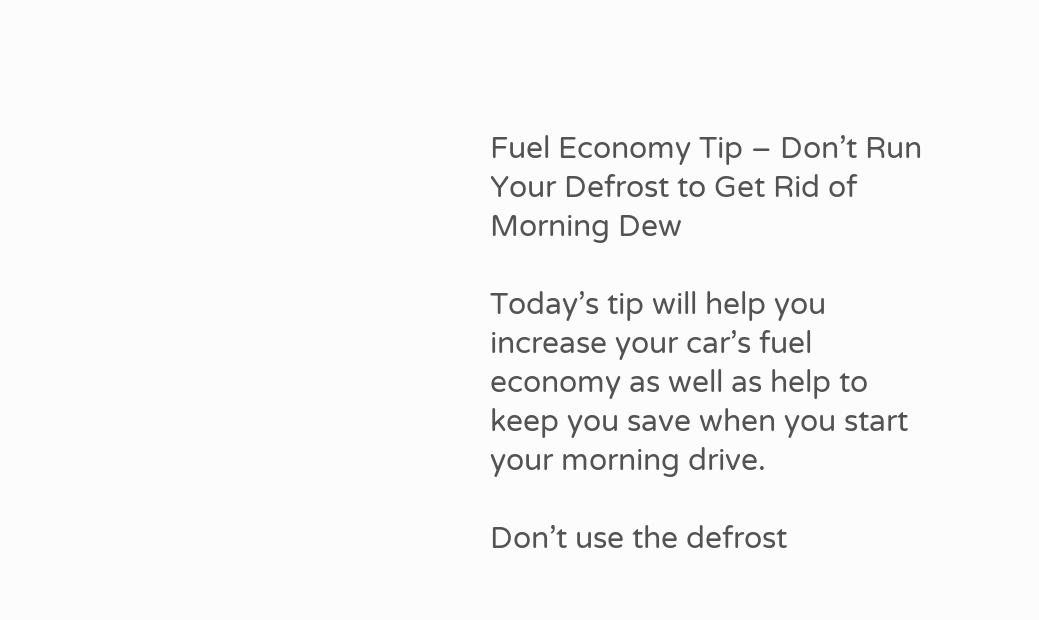Fuel Economy Tip – Don’t Run Your Defrost to Get Rid of Morning Dew

Today’s tip will help you increase your car’s fuel economy as well as help to keep you save when you start your morning drive.

Don’t use the defrost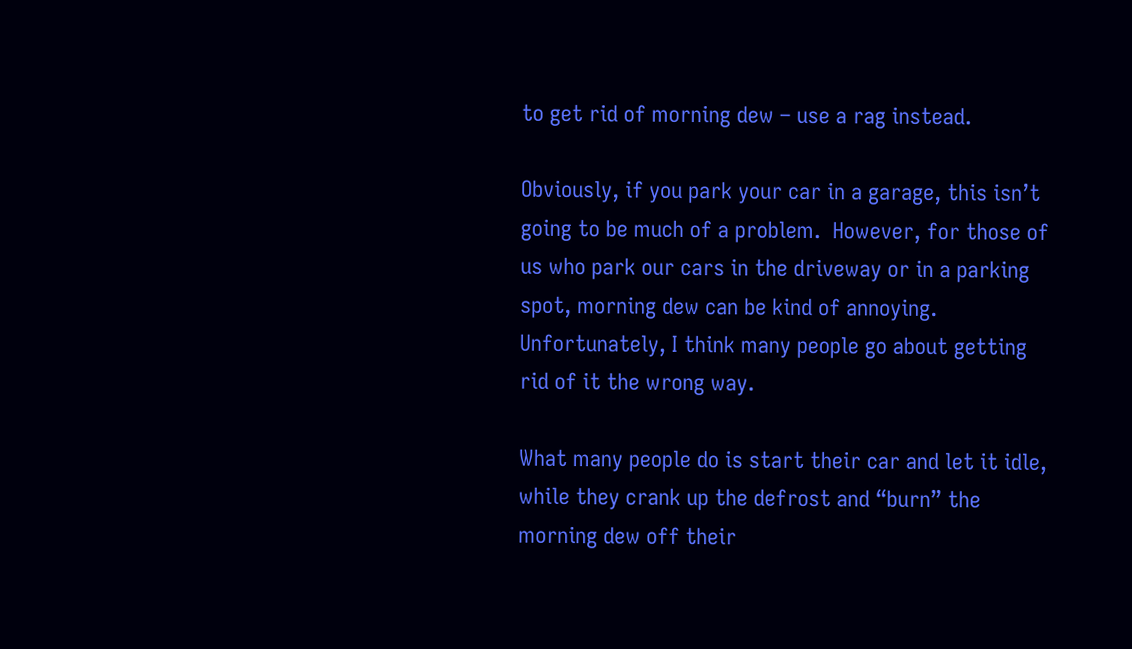to get rid of morning dew – use a rag instead.

Obviously, if you park your car in a garage, this isn’t going to be much of a problem.  However, for those of us who park our cars in the driveway or in a parking spot, morning dew can be kind of annoying.  Unfortunately, I think many people go about getting rid of it the wrong way.

What many people do is start their car and let it idle, while they crank up the defrost and “burn” the morning dew off their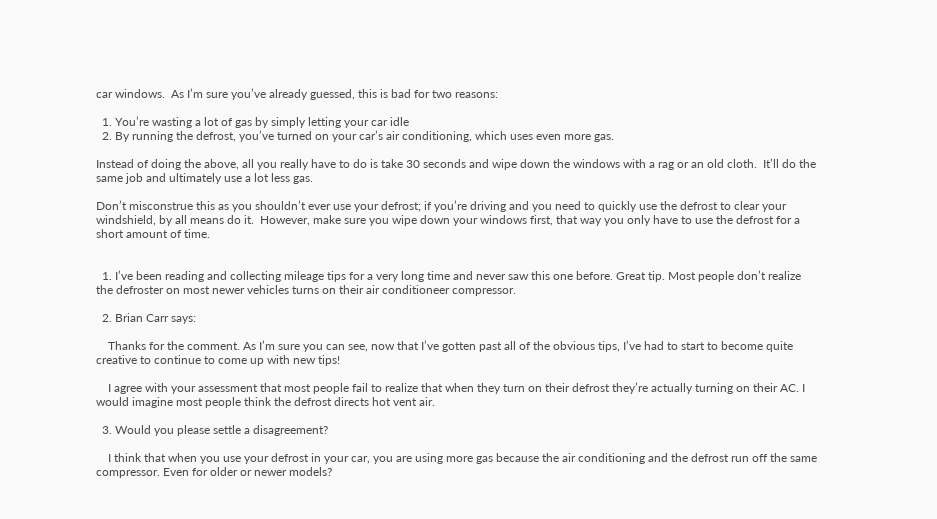car windows.  As I’m sure you’ve already guessed, this is bad for two reasons:

  1. You’re wasting a lot of gas by simply letting your car idle
  2. By running the defrost, you’ve turned on your car’s air conditioning, which uses even more gas.

Instead of doing the above, all you really have to do is take 30 seconds and wipe down the windows with a rag or an old cloth.  It’ll do the same job and ultimately use a lot less gas.

Don’t misconstrue this as you shouldn’t ever use your defrost; if you’re driving and you need to quickly use the defrost to clear your windshield, by all means do it.  However, make sure you wipe down your windows first, that way you only have to use the defrost for a short amount of time.


  1. I’ve been reading and collecting mileage tips for a very long time and never saw this one before. Great tip. Most people don’t realize the defroster on most newer vehicles turns on their air conditioneer compressor.

  2. Brian Carr says:

    Thanks for the comment. As I’m sure you can see, now that I’ve gotten past all of the obvious tips, I’ve had to start to become quite creative to continue to come up with new tips!

    I agree with your assessment that most people fail to realize that when they turn on their defrost they’re actually turning on their AC. I would imagine most people think the defrost directs hot vent air.

  3. Would you please settle a disagreement?

    I think that when you use your defrost in your car, you are using more gas because the air conditioning and the defrost run off the same compressor. Even for older or newer models?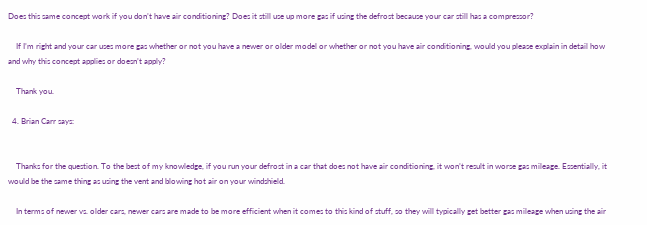Does this same concept work if you don’t have air conditioning? Does it still use up more gas if using the defrost because your car still has a compressor?

    If I’m right and your car uses more gas whether or not you have a newer or older model or whether or not you have air conditioning, would you please explain in detail how and why this concept applies or doesn’t apply?

    Thank you.

  4. Brian Carr says:


    Thanks for the question. To the best of my knowledge, if you run your defrost in a car that does not have air conditioning, it won’t result in worse gas mileage. Essentially, it would be the same thing as using the vent and blowing hot air on your windshield.

    In terms of newer vs. older cars, newer cars are made to be more efficient when it comes to this kind of stuff, so they will typically get better gas mileage when using the air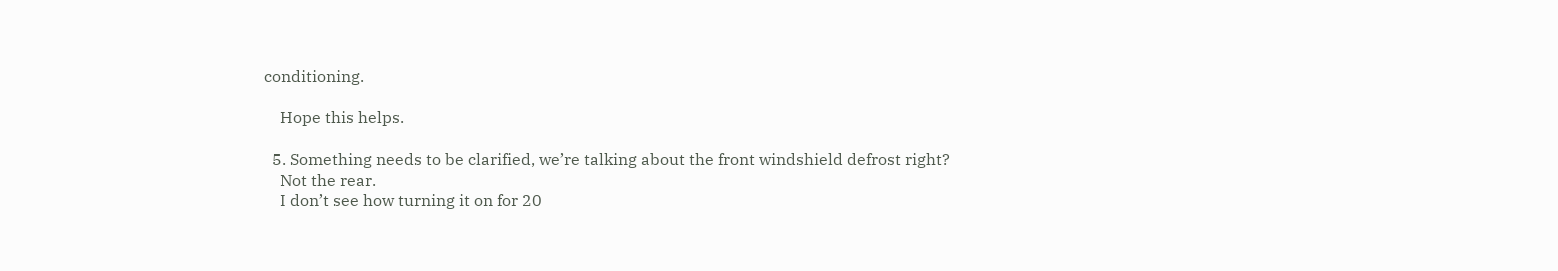conditioning.

    Hope this helps.

  5. Something needs to be clarified, we’re talking about the front windshield defrost right?
    Not the rear.
    I don’t see how turning it on for 20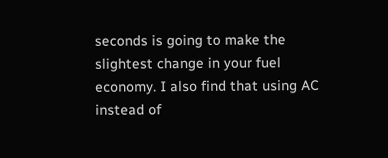seconds is going to make the slightest change in your fuel economy. I also find that using AC instead of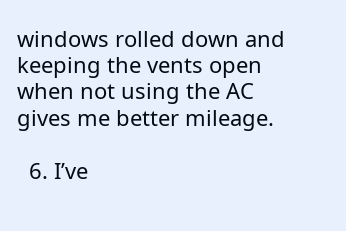windows rolled down and keeping the vents open when not using the AC gives me better mileage.

  6. I’ve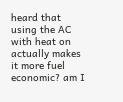heard that using the AC with heat on actually makes it more fuel economic? am I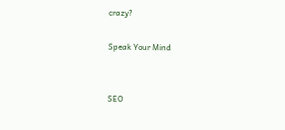crazy?

Speak Your Mind


SEO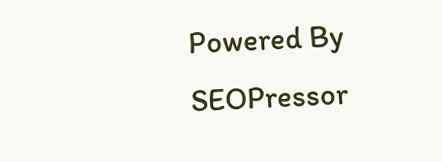Powered By SEOPressor